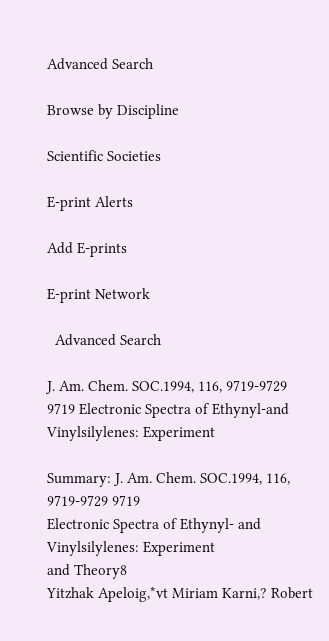Advanced Search

Browse by Discipline

Scientific Societies

E-print Alerts

Add E-prints

E-print Network

  Advanced Search

J. Am. Chem. SOC.1994, 116, 9719-9729 9719 Electronic Spectra of Ethynyl-and Vinylsilylenes: Experiment

Summary: J. Am. Chem. SOC.1994, 116, 9719-9729 9719
Electronic Spectra of Ethynyl- and Vinylsilylenes: Experiment
and Theory8
Yitzhak Apeloig,*vt Miriam Karni,? Robert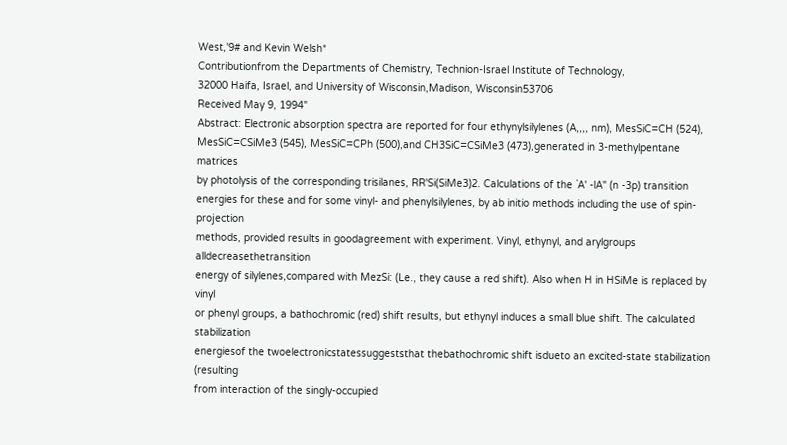West,'9# and Kevin Welsh*
Contributionfrom the Departments of Chemistry, Technion-Israel Institute of Technology,
32000 Haifa, Israel, and University of Wisconsin,Madison, Wisconsin53706
Received May 9, 1994"
Abstract: Electronic absorption spectra are reported for four ethynylsilylenes (A,,,, nm), MesSiC=CH (524),
MesSiC=CSiMe3 (545), MesSiC=CPh (500),and CH3SiC=CSiMe3 (473),generated in 3-methylpentane matrices
by photolysis of the corresponding trisilanes, RR'Si(SiMe3)2. Calculations of the `A' -lA" (n -3p) transition
energies for these and for some vinyl- and phenylsilylenes, by ab initio methods including the use of spin-projection
methods, provided results in goodagreement with experiment. Vinyl, ethynyl, and arylgroups alldecreasethetransition
energy of silylenes,compared with MezSi: (Le., they cause a red shift). Also when H in HSiMe is replaced by vinyl
or phenyl groups, a bathochromic (red) shift results, but ethynyl induces a small blue shift. The calculated stabilization
energiesof the twoelectronicstatessuggeststhat thebathochromic shift isdueto an excited-state stabilization (resulting
from interaction of the singly-occupied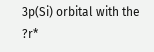3p(Si) orbital with the ?r*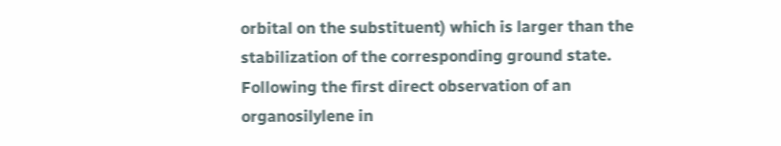orbital on the substituent) which is larger than the
stabilization of the corresponding ground state.
Following the first direct observation of an organosilylene in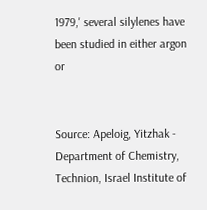1979,' several silylenes have been studied in either argon or


Source: Apeloig, Yitzhak - Department of Chemistry, Technion, Israel Institute of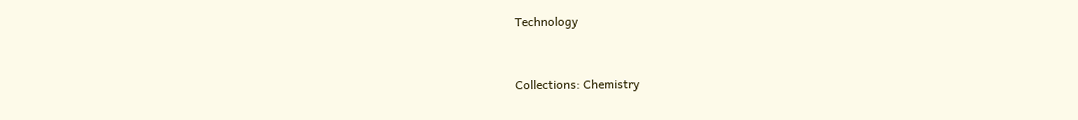Technology


Collections: Chemistry